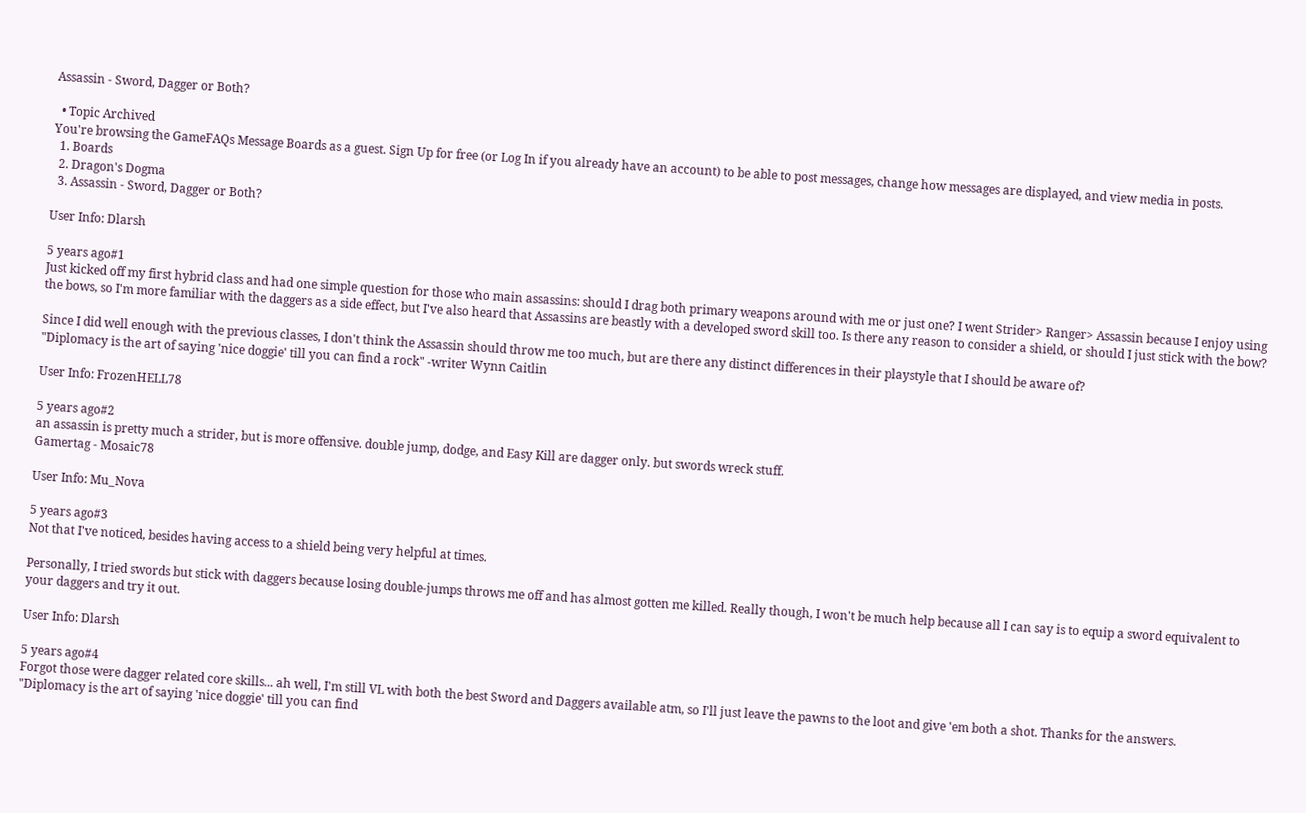Assassin - Sword, Dagger or Both?

  • Topic Archived
You're browsing the GameFAQs Message Boards as a guest. Sign Up for free (or Log In if you already have an account) to be able to post messages, change how messages are displayed, and view media in posts.
  1. Boards
  2. Dragon's Dogma
  3. Assassin - Sword, Dagger or Both?

User Info: Dlarsh

5 years ago#1
Just kicked off my first hybrid class and had one simple question for those who main assassins: should I drag both primary weapons around with me or just one? I went Strider> Ranger> Assassin because I enjoy using the bows, so I'm more familiar with the daggers as a side effect, but I've also heard that Assassins are beastly with a developed sword skill too. Is there any reason to consider a shield, or should I just stick with the bow?

Since I did well enough with the previous classes, I don't think the Assassin should throw me too much, but are there any distinct differences in their playstyle that I should be aware of?
"Diplomacy is the art of saying 'nice doggie' till you can find a rock" -writer Wynn Caitlin

User Info: FrozenHELL78

5 years ago#2
an assassin is pretty much a strider, but is more offensive. double jump, dodge, and Easy Kill are dagger only. but swords wreck stuff.
Gamertag - Mosaic78

User Info: Mu_Nova

5 years ago#3
Not that I've noticed, besides having access to a shield being very helpful at times.

Personally, I tried swords but stick with daggers because losing double-jumps throws me off and has almost gotten me killed. Really though, I won't be much help because all I can say is to equip a sword equivalent to your daggers and try it out.

User Info: Dlarsh

5 years ago#4
Forgot those were dagger related core skills... ah well, I'm still VL with both the best Sword and Daggers available atm, so I'll just leave the pawns to the loot and give 'em both a shot. Thanks for the answers.
"Diplomacy is the art of saying 'nice doggie' till you can find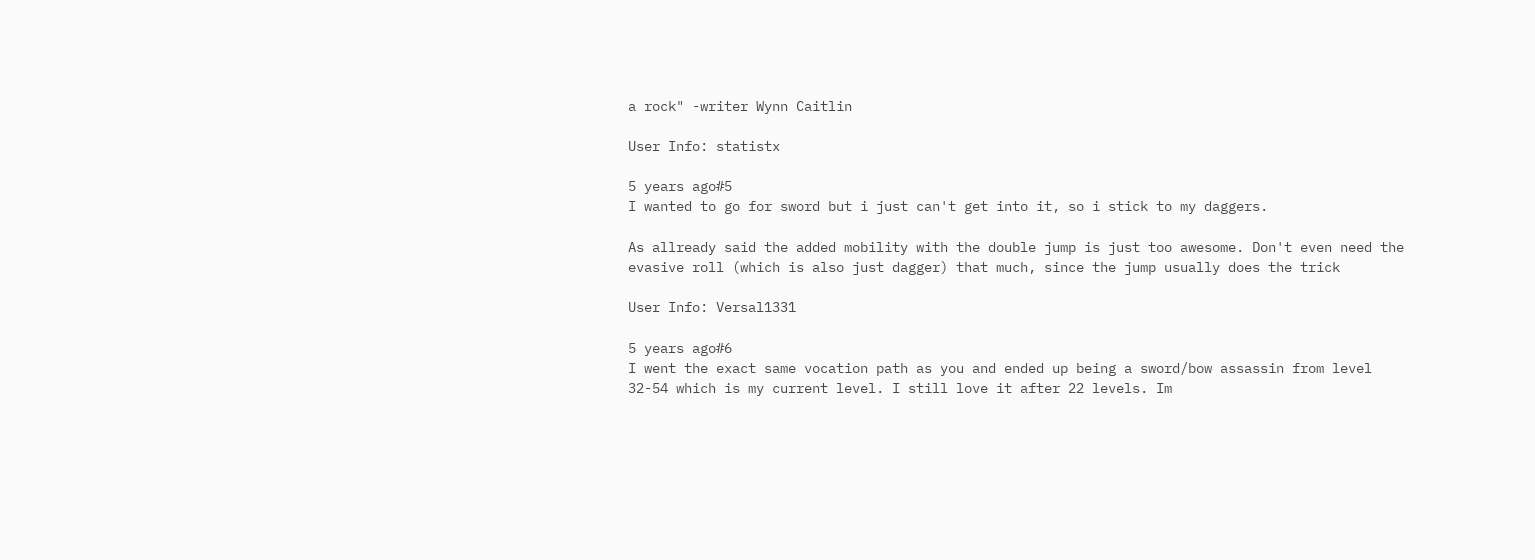a rock" -writer Wynn Caitlin

User Info: statistx

5 years ago#5
I wanted to go for sword but i just can't get into it, so i stick to my daggers.

As allready said the added mobility with the double jump is just too awesome. Don't even need the evasive roll (which is also just dagger) that much, since the jump usually does the trick

User Info: Versal1331

5 years ago#6
I went the exact same vocation path as you and ended up being a sword/bow assassin from level 32-54 which is my current level. I still love it after 22 levels. Im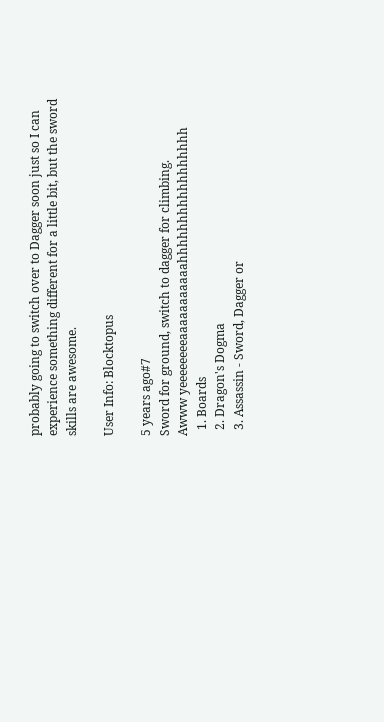probably going to switch over to Dagger soon just so I can experience something different for a little bit, but the sword skills are awesome.

User Info: Blocktopus

5 years ago#7
Sword for ground, switch to dagger for climbing.
Awww yeeeeeeeeaaaaaaaaaaahhhhhhhhhhhhhhhhh
  1. Boards
  2. Dragon's Dogma
  3. Assassin - Sword, Dagger or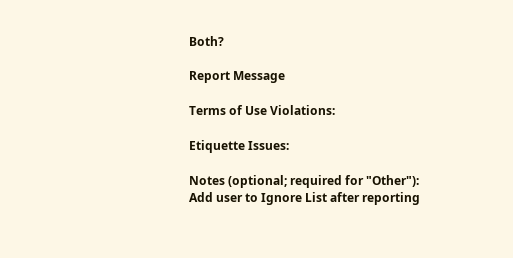Both?

Report Message

Terms of Use Violations:

Etiquette Issues:

Notes (optional; required for "Other"):
Add user to Ignore List after reporting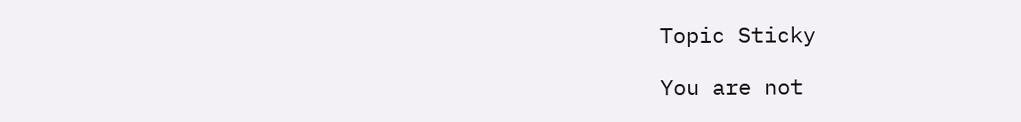Topic Sticky

You are not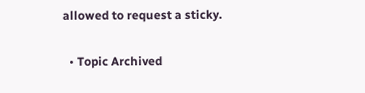allowed to request a sticky.

  • Topic Archived